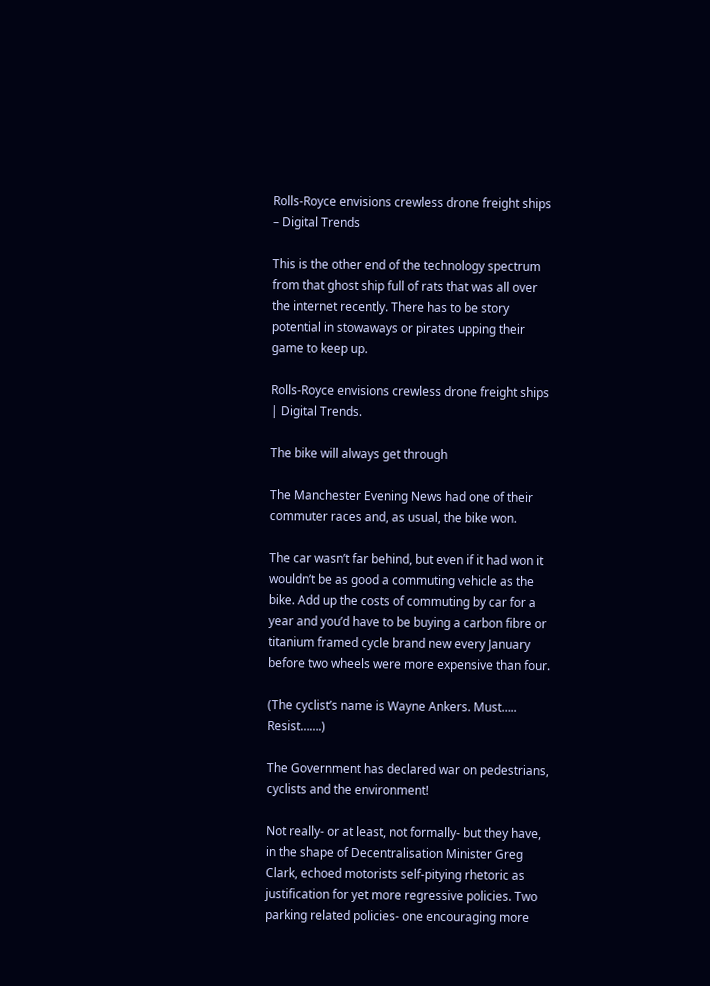Rolls-Royce envisions crewless drone freight ships – Digital Trends

This is the other end of the technology spectrum from that ghost ship full of rats that was all over the internet recently. There has to be story potential in stowaways or pirates upping their game to keep up.

Rolls-Royce envisions crewless drone freight ships | Digital Trends.

The bike will always get through

The Manchester Evening News had one of their commuter races and, as usual, the bike won.

The car wasn’t far behind, but even if it had won it wouldn’t be as good a commuting vehicle as the bike. Add up the costs of commuting by car for a year and you’d have to be buying a carbon fibre or titanium framed cycle brand new every January before two wheels were more expensive than four.

(The cyclist’s name is Wayne Ankers. Must….. Resist…….)

The Government has declared war on pedestrians, cyclists and the environment!

Not really- or at least, not formally- but they have, in the shape of Decentralisation Minister Greg Clark, echoed motorists self-pitying rhetoric as justification for yet more regressive policies. Two parking related policies- one encouraging more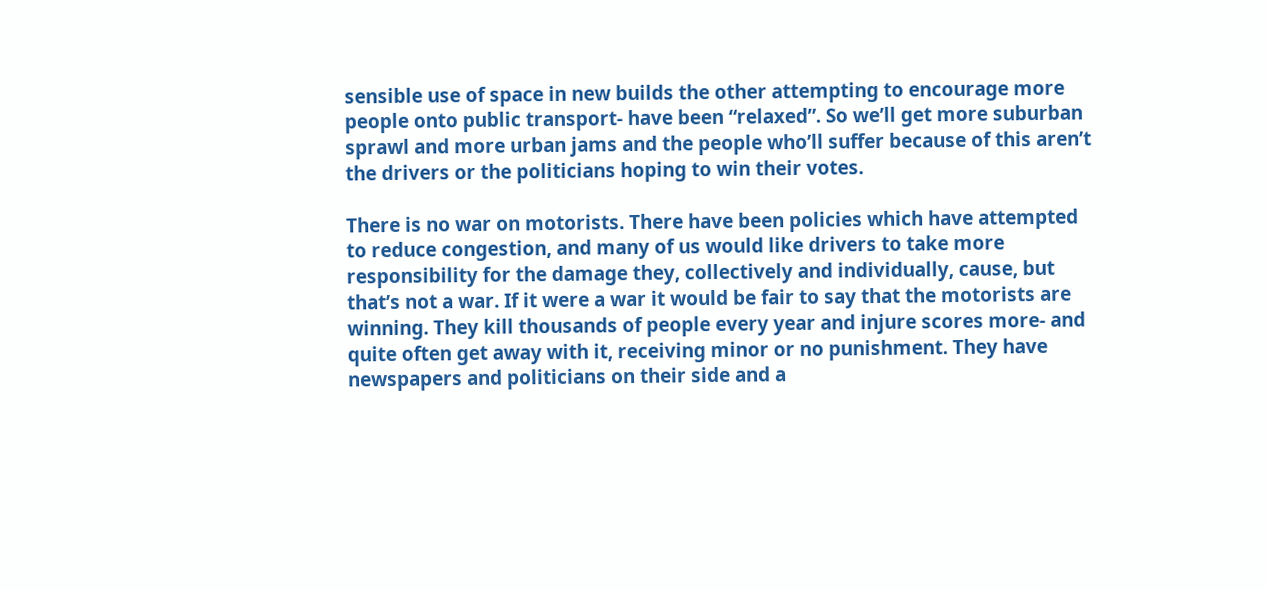sensible use of space in new builds the other attempting to encourage more people onto public transport- have been “relaxed”. So we’ll get more suburban sprawl and more urban jams and the people who’ll suffer because of this aren’t the drivers or the politicians hoping to win their votes.

There is no war on motorists. There have been policies which have attempted to reduce congestion, and many of us would like drivers to take more responsibility for the damage they, collectively and individually, cause, but that’s not a war. If it were a war it would be fair to say that the motorists are winning. They kill thousands of people every year and injure scores more- and quite often get away with it, receiving minor or no punishment. They have newspapers and politicians on their side and a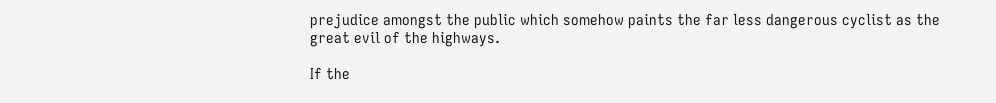prejudice amongst the public which somehow paints the far less dangerous cyclist as the great evil of the highways.

If the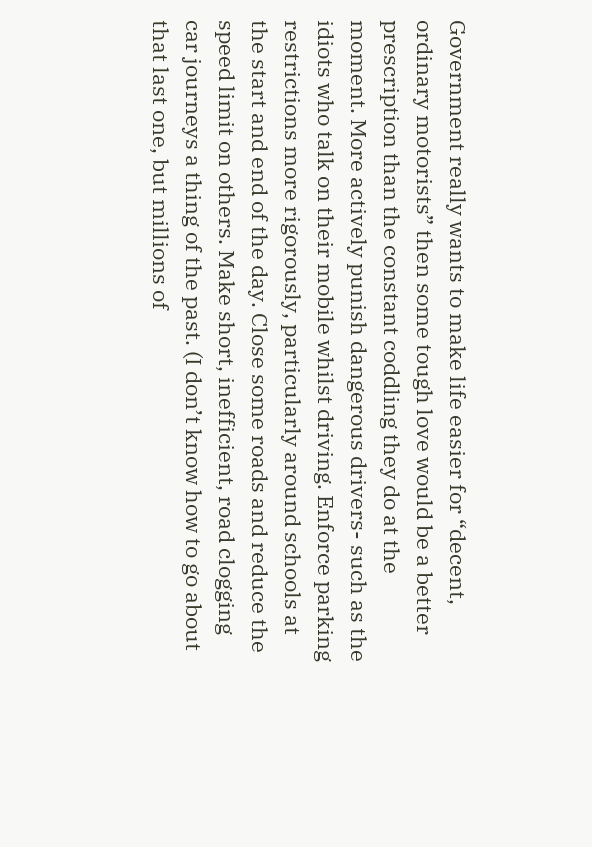Government really wants to make life easier for “decent, ordinary motorists” then some tough love would be a better prescription than the constant coddling they do at the moment. More actively punish dangerous drivers- such as the idiots who talk on their mobile whilst driving. Enforce parking restrictions more rigorously, particularly around schools at the start and end of the day. Close some roads and reduce the speed limit on others. Make short, inefficient, road clogging car journeys a thing of the past. (I don’t know how to go about that last one, but millions of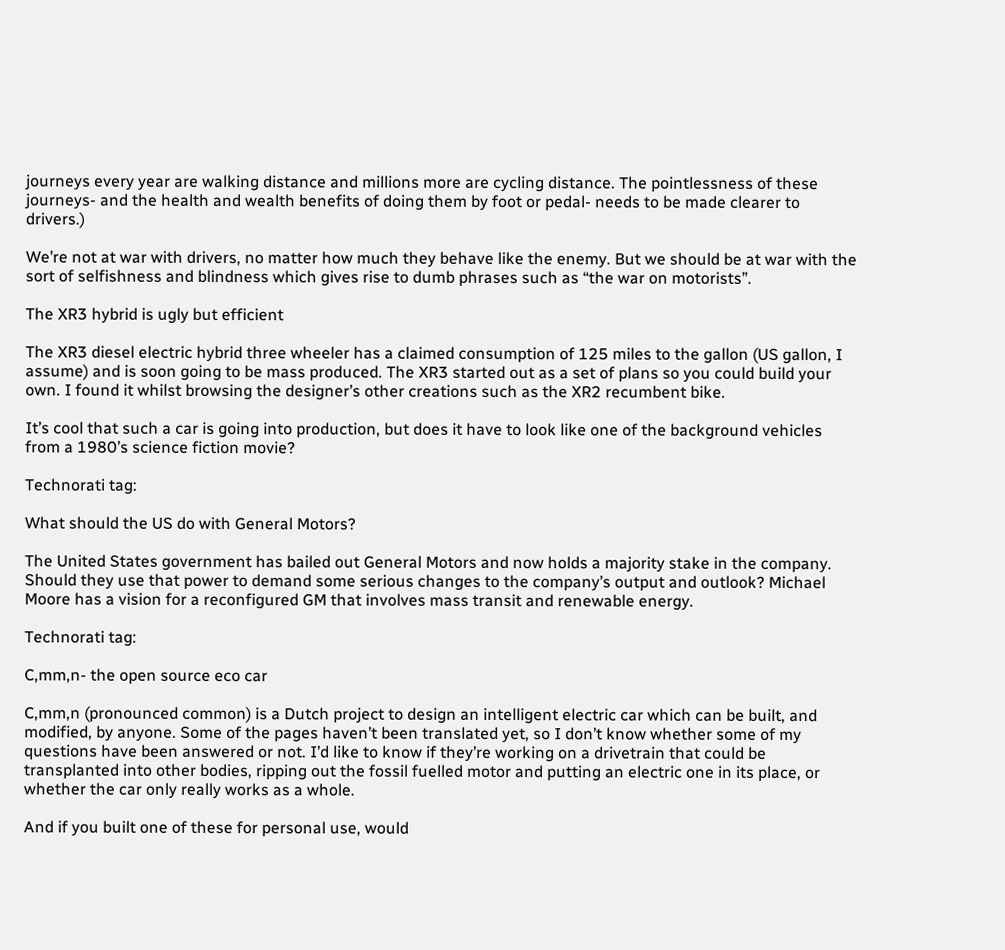journeys every year are walking distance and millions more are cycling distance. The pointlessness of these journeys- and the health and wealth benefits of doing them by foot or pedal- needs to be made clearer to drivers.)

We’re not at war with drivers, no matter how much they behave like the enemy. But we should be at war with the sort of selfishness and blindness which gives rise to dumb phrases such as “the war on motorists”.

The XR3 hybrid is ugly but efficient

The XR3 diesel electric hybrid three wheeler has a claimed consumption of 125 miles to the gallon (US gallon, I assume) and is soon going to be mass produced. The XR3 started out as a set of plans so you could build your own. I found it whilst browsing the designer’s other creations such as the XR2 recumbent bike.

It’s cool that such a car is going into production, but does it have to look like one of the background vehicles from a 1980’s science fiction movie?

Technorati tag:

What should the US do with General Motors?

The United States government has bailed out General Motors and now holds a majority stake in the company. Should they use that power to demand some serious changes to the company’s output and outlook? Michael Moore has a vision for a reconfigured GM that involves mass transit and renewable energy.

Technorati tag:

C,mm,n- the open source eco car

C,mm,n (pronounced common) is a Dutch project to design an intelligent electric car which can be built, and modified, by anyone. Some of the pages haven’t been translated yet, so I don’t know whether some of my questions have been answered or not. I’d like to know if they’re working on a drivetrain that could be transplanted into other bodies, ripping out the fossil fuelled motor and putting an electric one in its place, or whether the car only really works as a whole.

And if you built one of these for personal use, would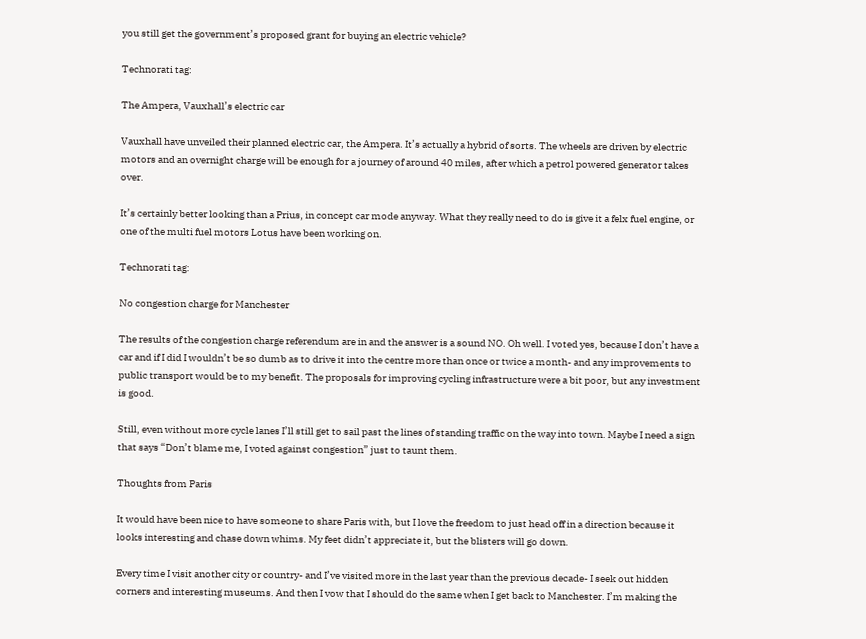you still get the government’s proposed grant for buying an electric vehicle?

Technorati tag:

The Ampera, Vauxhall’s electric car

Vauxhall have unveiled their planned electric car, the Ampera. It’s actually a hybrid of sorts. The wheels are driven by electric motors and an overnight charge will be enough for a journey of around 40 miles, after which a petrol powered generator takes over.

It’s certainly better looking than a Prius, in concept car mode anyway. What they really need to do is give it a felx fuel engine, or one of the multi fuel motors Lotus have been working on.

Technorati tag:

No congestion charge for Manchester

The results of the congestion charge referendum are in and the answer is a sound NO. Oh well. I voted yes, because I don’t have a car and if I did I wouldn’t be so dumb as to drive it into the centre more than once or twice a month- and any improvements to public transport would be to my benefit. The proposals for improving cycling infrastructure were a bit poor, but any investment is good.

Still, even without more cycle lanes I’ll still get to sail past the lines of standing traffic on the way into town. Maybe I need a sign that says “Don’t blame me, I voted against congestion” just to taunt them.

Thoughts from Paris

It would have been nice to have someone to share Paris with, but I love the freedom to just head off in a direction because it looks interesting and chase down whims. My feet didn’t appreciate it, but the blisters will go down.

Every time I visit another city or country- and I’ve visited more in the last year than the previous decade- I seek out hidden corners and interesting museums. And then I vow that I should do the same when I get back to Manchester. I’m making the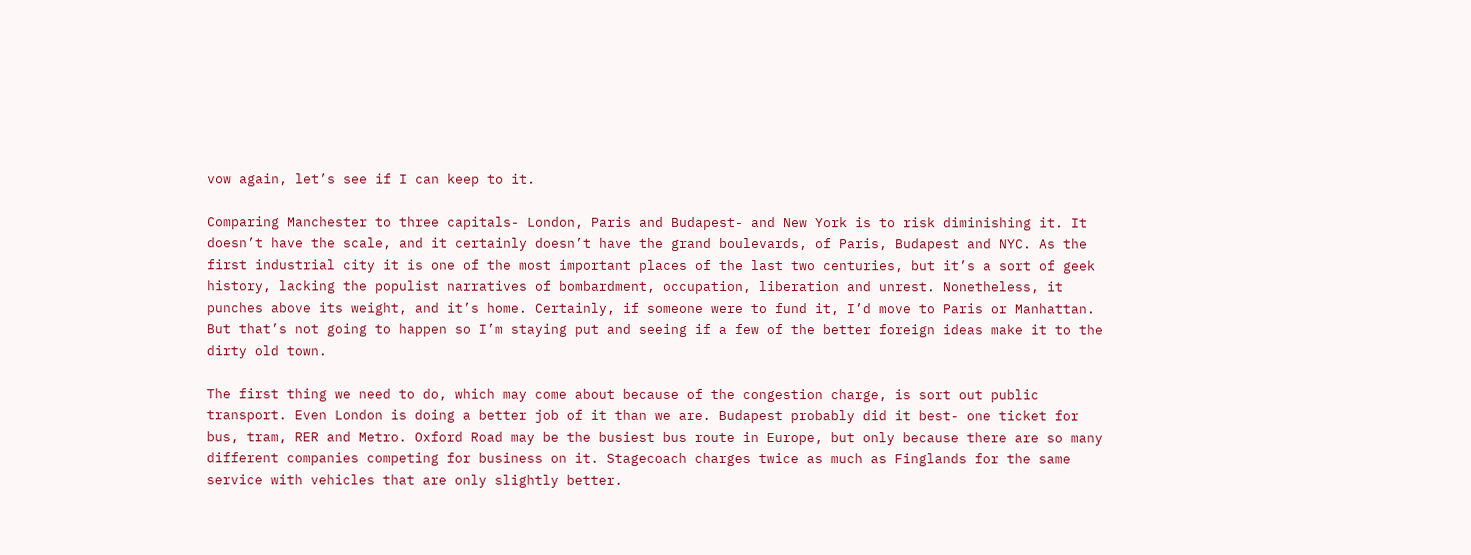vow again, let’s see if I can keep to it.

Comparing Manchester to three capitals- London, Paris and Budapest- and New York is to risk diminishing it. It doesn’t have the scale, and it certainly doesn’t have the grand boulevards, of Paris, Budapest and NYC. As the first industrial city it is one of the most important places of the last two centuries, but it’s a sort of geek history, lacking the populist narratives of bombardment, occupation, liberation and unrest. Nonetheless, it punches above its weight, and it’s home. Certainly, if someone were to fund it, I’d move to Paris or Manhattan. But that’s not going to happen so I’m staying put and seeing if a few of the better foreign ideas make it to the dirty old town.

The first thing we need to do, which may come about because of the congestion charge, is sort out public transport. Even London is doing a better job of it than we are. Budapest probably did it best- one ticket for bus, tram, RER and Metro. Oxford Road may be the busiest bus route in Europe, but only because there are so many different companies competing for business on it. Stagecoach charges twice as much as Finglands for the same service with vehicles that are only slightly better.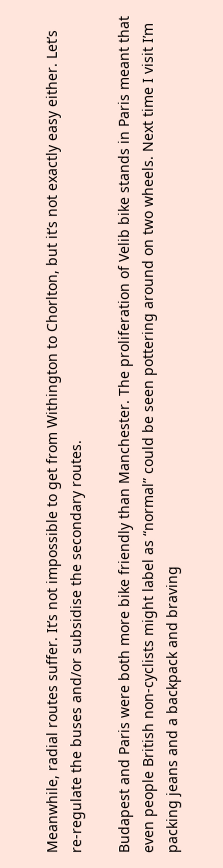Meanwhile, radial routes suffer. It’s not impossible to get from Withington to Chorlton, but it’s not exactly easy either. Let’s re-regulate the buses and/or subsidise the secondary routes.

Budapest and Paris were both more bike friendly than Manchester. The proliferation of Velib bike stands in Paris meant that even people British non-cyclists might label as “normal” could be seen pottering around on two wheels. Next time I visit I’m packing jeans and a backpack and braving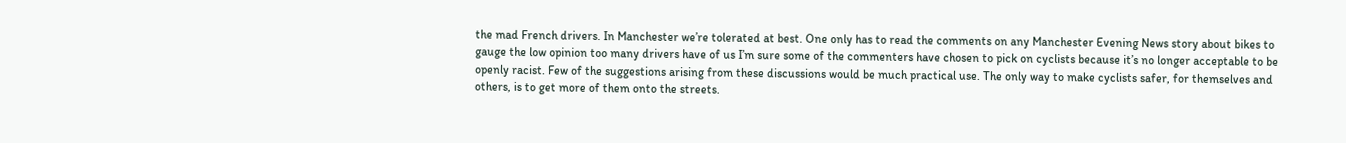the mad French drivers. In Manchester we’re tolerated at best. One only has to read the comments on any Manchester Evening News story about bikes to gauge the low opinion too many drivers have of us I’m sure some of the commenters have chosen to pick on cyclists because it’s no longer acceptable to be openly racist. Few of the suggestions arising from these discussions would be much practical use. The only way to make cyclists safer, for themselves and others, is to get more of them onto the streets.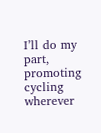I’ll do my part, promoting cycling wherever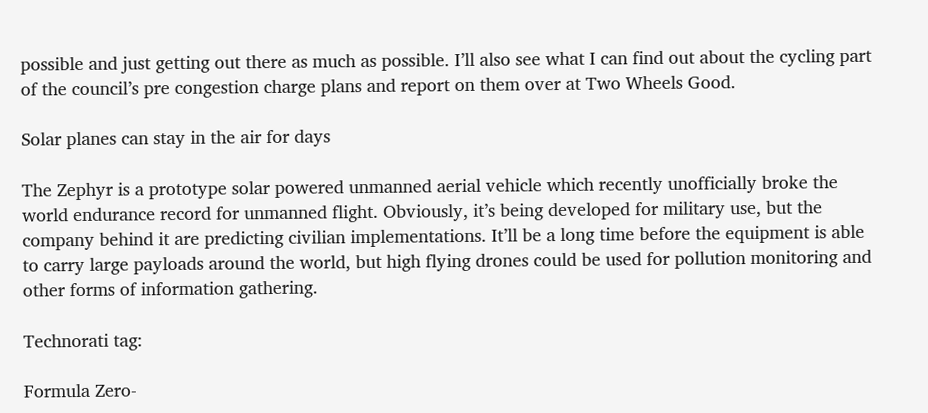possible and just getting out there as much as possible. I’ll also see what I can find out about the cycling part of the council’s pre congestion charge plans and report on them over at Two Wheels Good.

Solar planes can stay in the air for days

The Zephyr is a prototype solar powered unmanned aerial vehicle which recently unofficially broke the world endurance record for unmanned flight. Obviously, it’s being developed for military use, but the company behind it are predicting civilian implementations. It’ll be a long time before the equipment is able to carry large payloads around the world, but high flying drones could be used for pollution monitoring and other forms of information gathering.

Technorati tag:

Formula Zero-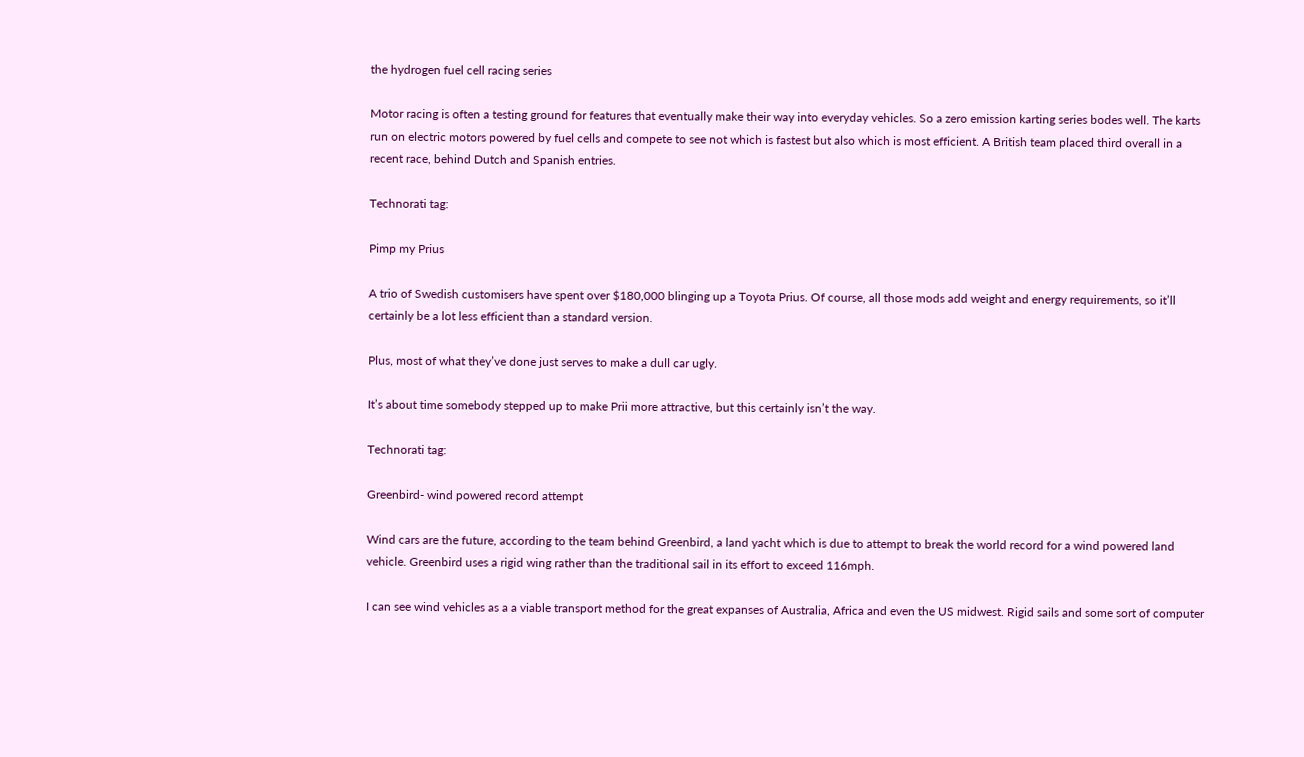the hydrogen fuel cell racing series

Motor racing is often a testing ground for features that eventually make their way into everyday vehicles. So a zero emission karting series bodes well. The karts run on electric motors powered by fuel cells and compete to see not which is fastest but also which is most efficient. A British team placed third overall in a recent race, behind Dutch and Spanish entries.

Technorati tag:

Pimp my Prius

A trio of Swedish customisers have spent over $180,000 blinging up a Toyota Prius. Of course, all those mods add weight and energy requirements, so it’ll certainly be a lot less efficient than a standard version.

Plus, most of what they’ve done just serves to make a dull car ugly.

It’s about time somebody stepped up to make Prii more attractive, but this certainly isn’t the way.

Technorati tag:

Greenbird- wind powered record attempt

Wind cars are the future, according to the team behind Greenbird, a land yacht which is due to attempt to break the world record for a wind powered land vehicle. Greenbird uses a rigid wing rather than the traditional sail in its effort to exceed 116mph.

I can see wind vehicles as a a viable transport method for the great expanses of Australia, Africa and even the US midwest. Rigid sails and some sort of computer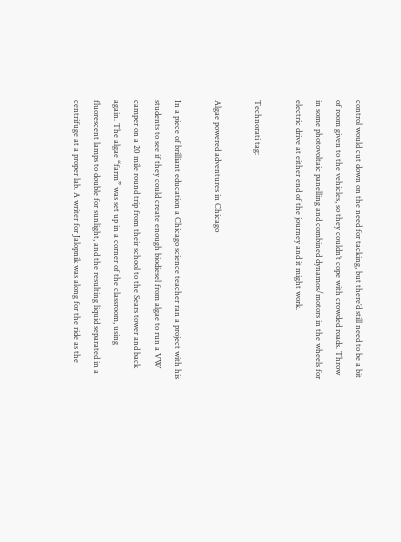control would cut down on the need for tacking, but there’d still need to be a bit of room given to the vehicles, so they couldn’t cope with crowded roads. Throw in some photovoltaic panelling and combined dynamos/motors in the wheels for electric drive at either end of the journey and it might work.

Technorati tag:

Algae powered adventures in Chicago

In a piece of brilliant education a Chicago science teacher ran a project with his students to see if they could create enough biodiesel from algae to run a VW camper on a 20 mile round trip from their school to the Sears tower and back again. The algae “farm” was set up in a corner of the classroom, using fluorescent lamps to double for sunlight, and the resulting liquid separated in a centrifuge at a proper lab. A writer for Jalopnik was along for the ride as the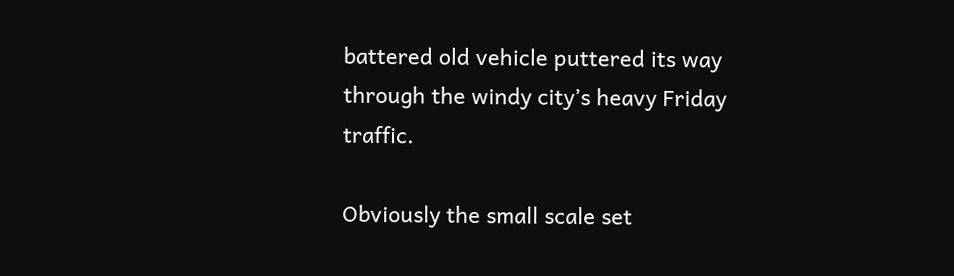battered old vehicle puttered its way through the windy city’s heavy Friday traffic.

Obviously the small scale set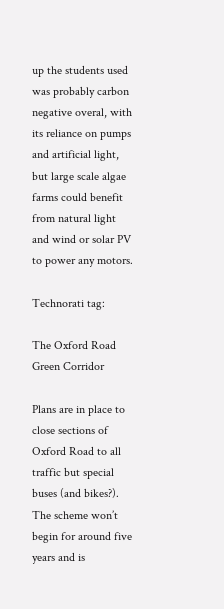up the students used was probably carbon negative overal, with its reliance on pumps and artificial light, but large scale algae farms could benefit from natural light and wind or solar PV to power any motors.

Technorati tag:

The Oxford Road Green Corridor

Plans are in place to close sections of Oxford Road to all traffic but special buses (and bikes?). The scheme won’t begin for around five years and is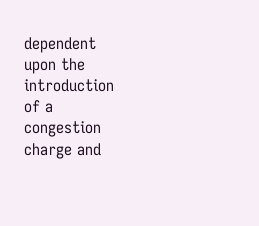dependent upon the introduction of a congestion charge and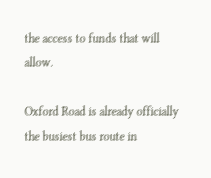the access to funds that will allow.

Oxford Road is already officially the busiest bus route in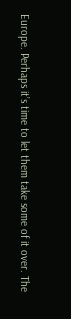Europe. Perhaps it’s time to let them take some of it over. The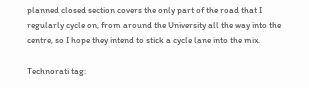planned closed section covers the only part of the road that I regularly cycle on, from around the University all the way into the centre, so I hope they intend to stick a cycle lane into the mix.

Technorati tag: